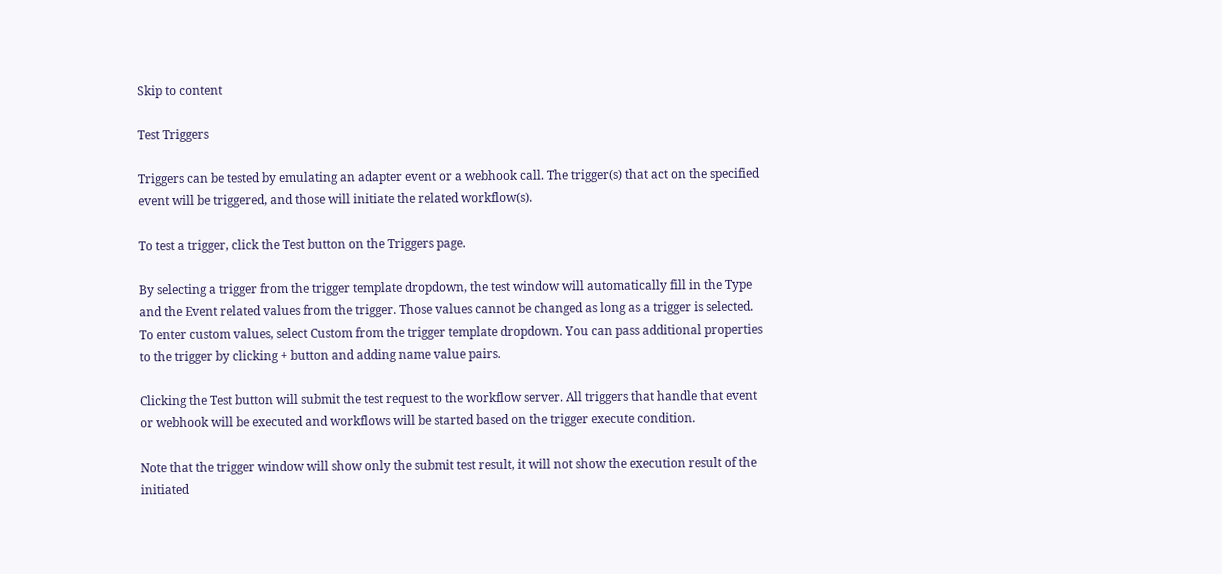Skip to content

Test Triggers

Triggers can be tested by emulating an adapter event or a webhook call. The trigger(s) that act on the specified event will be triggered, and those will initiate the related workflow(s).

To test a trigger, click the Test button on the Triggers page.

By selecting a trigger from the trigger template dropdown, the test window will automatically fill in the Type and the Event related values from the trigger. Those values cannot be changed as long as a trigger is selected. To enter custom values, select Custom from the trigger template dropdown. You can pass additional properties to the trigger by clicking + button and adding name value pairs.

Clicking the Test button will submit the test request to the workflow server. All triggers that handle that event or webhook will be executed and workflows will be started based on the trigger execute condition.

Note that the trigger window will show only the submit test result, it will not show the execution result of the initiated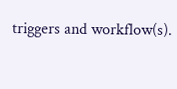triggers and workflow(s).